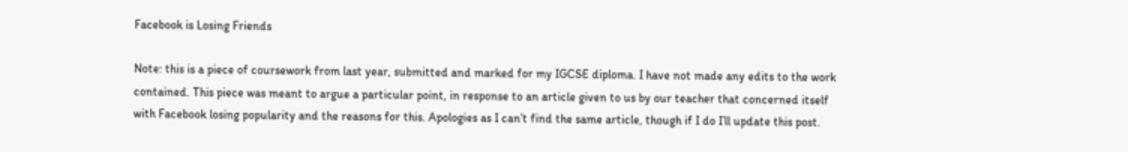Facebook is Losing Friends

Note: this is a piece of coursework from last year, submitted and marked for my IGCSE diploma. I have not made any edits to the work contained. This piece was meant to argue a particular point, in response to an article given to us by our teacher that concerned itself with Facebook losing popularity and the reasons for this. Apologies as I can’t find the same article, though if I do I’ll update this post.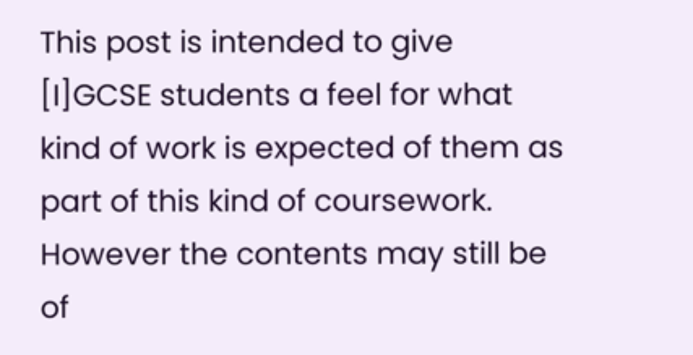This post is intended to give [I]GCSE students a feel for what kind of work is expected of them as part of this kind of coursework. However the contents may still be of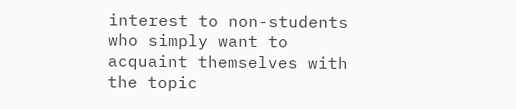interest to non-students who simply want to acquaint themselves with the topic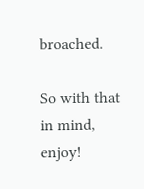broached.

So with that in mind, enjoy!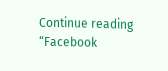Continue reading “Facebook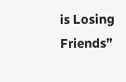is Losing Friends”